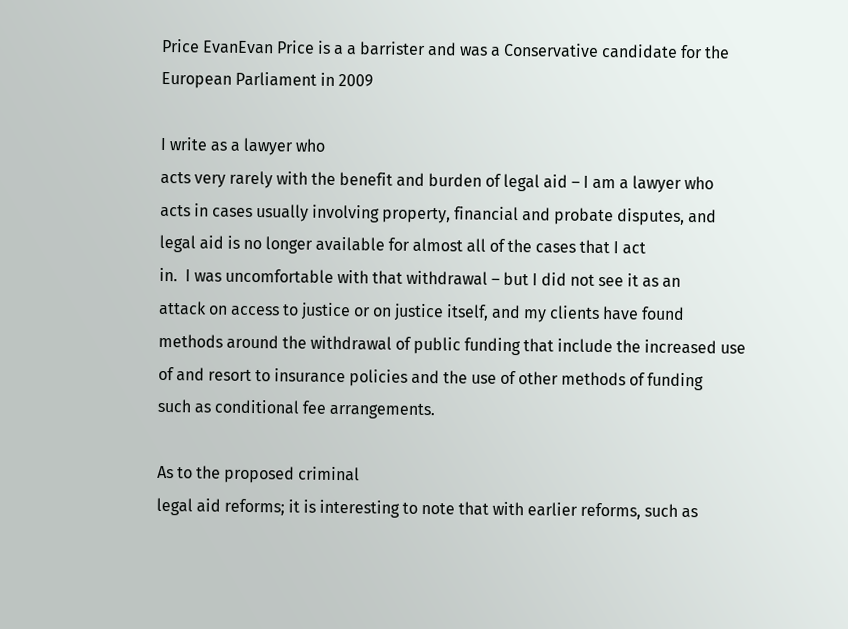Price EvanEvan Price is a a barrister and was a Conservative candidate for the European Parliament in 2009

I write as a lawyer who
acts very rarely with the benefit and burden of legal aid – I am a lawyer who
acts in cases usually involving property, financial and probate disputes, and
legal aid is no longer available for almost all of the cases that I act
in.  I was uncomfortable with that withdrawal – but I did not see it as an
attack on access to justice or on justice itself, and my clients have found
methods around the withdrawal of public funding that include the increased use
of and resort to insurance policies and the use of other methods of funding
such as conditional fee arrangements.

As to the proposed criminal
legal aid reforms; it is interesting to note that with earlier reforms, such as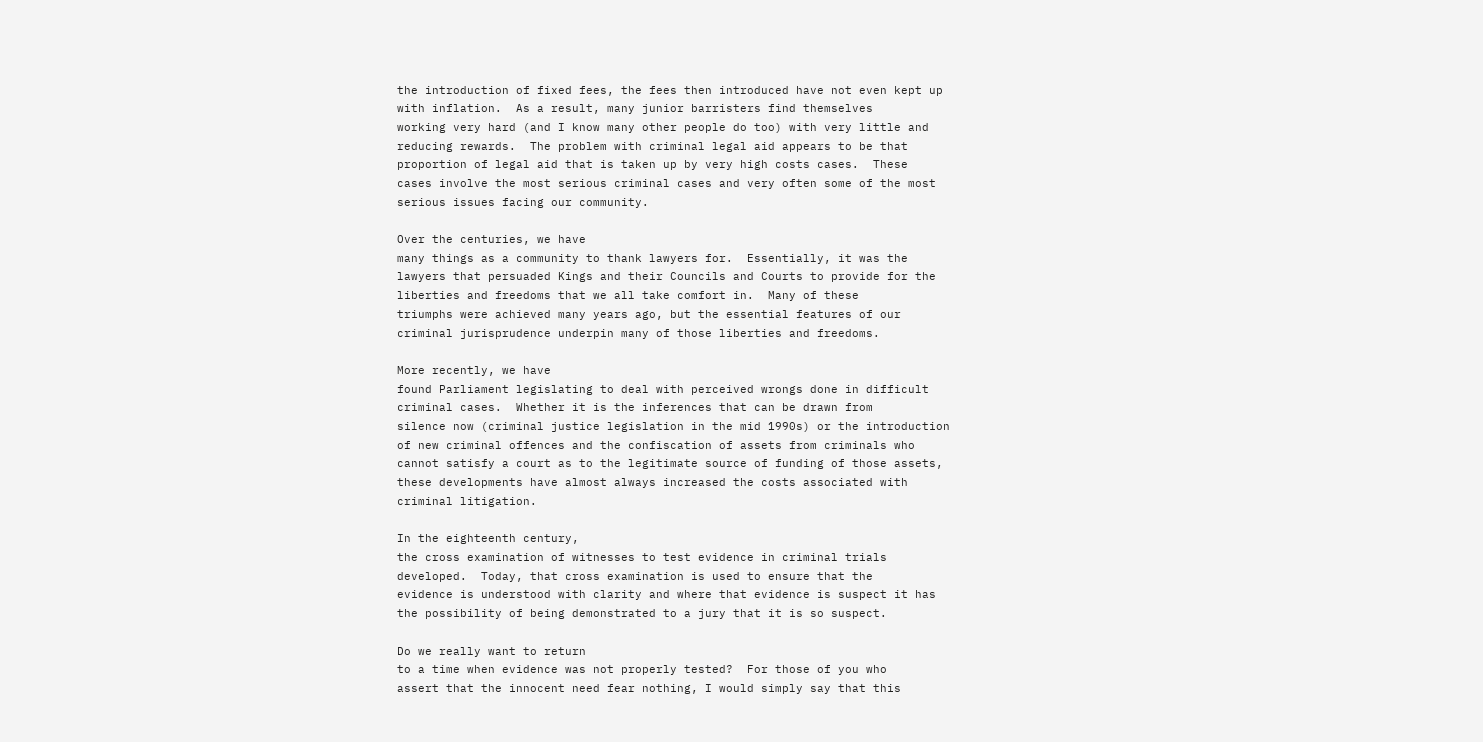the introduction of fixed fees, the fees then introduced have not even kept up
with inflation.  As a result, many junior barristers find themselves
working very hard (and I know many other people do too) with very little and
reducing rewards.  The problem with criminal legal aid appears to be that
proportion of legal aid that is taken up by very high costs cases.  These
cases involve the most serious criminal cases and very often some of the most
serious issues facing our community.

Over the centuries, we have
many things as a community to thank lawyers for.  Essentially, it was the
lawyers that persuaded Kings and their Councils and Courts to provide for the
liberties and freedoms that we all take comfort in.  Many of these
triumphs were achieved many years ago, but the essential features of our
criminal jurisprudence underpin many of those liberties and freedoms.

More recently, we have
found Parliament legislating to deal with perceived wrongs done in difficult
criminal cases.  Whether it is the inferences that can be drawn from
silence now (criminal justice legislation in the mid 1990s) or the introduction
of new criminal offences and the confiscation of assets from criminals who
cannot satisfy a court as to the legitimate source of funding of those assets,
these developments have almost always increased the costs associated with
criminal litigation.

In the eighteenth century,
the cross examination of witnesses to test evidence in criminal trials
developed.  Today, that cross examination is used to ensure that the
evidence is understood with clarity and where that evidence is suspect it has
the possibility of being demonstrated to a jury that it is so suspect.

Do we really want to return
to a time when evidence was not properly tested?  For those of you who
assert that the innocent need fear nothing, I would simply say that this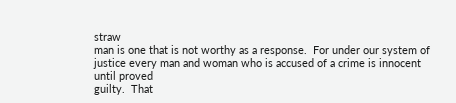straw
man is one that is not worthy as a response.  For under our system of
justice every man and woman who is accused of a crime is innocent until proved
guilty.  That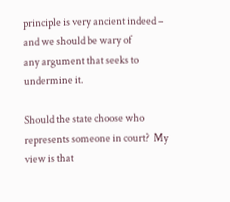principle is very ancient indeed – and we should be wary of
any argument that seeks to undermine it.

Should the state choose who
represents someone in court?  My view is that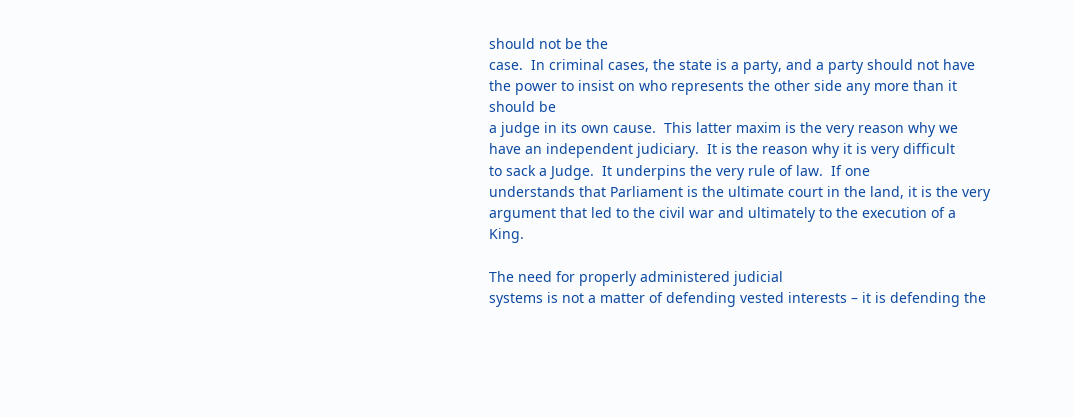should not be the
case.  In criminal cases, the state is a party, and a party should not have
the power to insist on who represents the other side any more than it should be
a judge in its own cause.  This latter maxim is the very reason why we
have an independent judiciary.  It is the reason why it is very difficult
to sack a Judge.  It underpins the very rule of law.  If one
understands that Parliament is the ultimate court in the land, it is the very
argument that led to the civil war and ultimately to the execution of a King.

The need for properly administered judicial
systems is not a matter of defending vested interests – it is defending the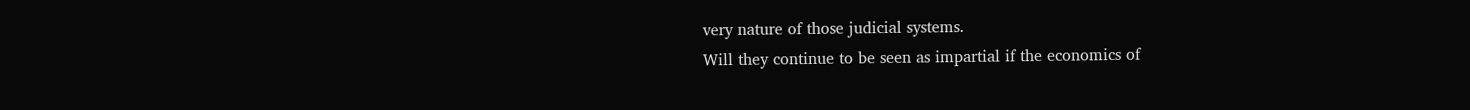very nature of those judicial systems.
Will they continue to be seen as impartial if the economics of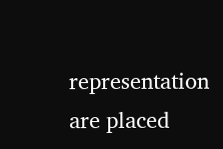representation
are placed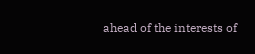ahead of the interests of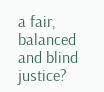a fair, balanced and blind justice?